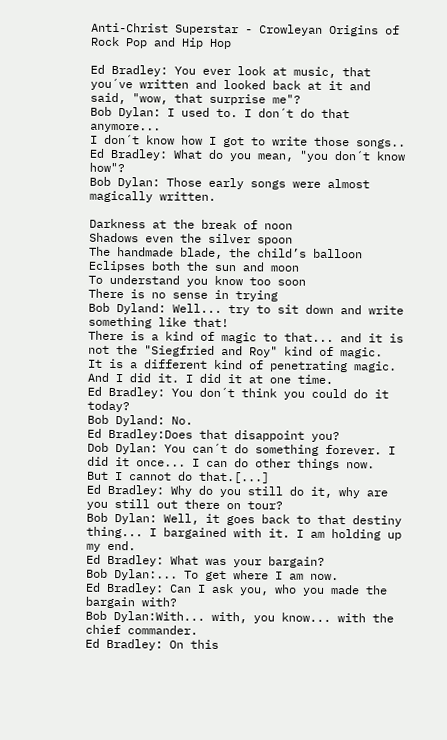Anti-Christ Superstar - Crowleyan Origins of Rock Pop and Hip Hop

Ed Bradley: You ever look at music, that you´ve written and looked back at it and said, "wow, that surprise me"?
Bob Dylan: I used to. I don´t do that anymore...
I don´t know how I got to write those songs..
Ed Bradley: What do you mean, "you don´t know how"?
Bob Dylan: Those early songs were almost magically written.

Darkness at the break of noon
Shadows even the silver spoon
The handmade blade, the child’s balloon
Eclipses both the sun and moon
To understand you know too soon
There is no sense in trying
Bob Dyland: Well... try to sit down and write something like that!
There is a kind of magic to that... and it is not the "Siegfried and Roy" kind of magic.
It is a different kind of penetrating magic.
And I did it. I did it at one time.
Ed Bradley: You don´t think you could do it today?
Bob Dyland: No.
Ed Bradley:Does that disappoint you?
Dob Dylan: You can´t do something forever. I did it once... I can do other things now.
But I cannot do that.[...]
Ed Bradley: Why do you still do it, why are you still out there on tour?
Bob Dylan: Well, it goes back to that destiny thing... I bargained with it. I am holding up my end.
Ed Bradley: What was your bargain?
Bob Dylan:... To get where I am now.
Ed Bradley: Can I ask you, who you made the bargain with?
Bob Dylan:With... with, you know... with the chief commander.
Ed Bradley: On this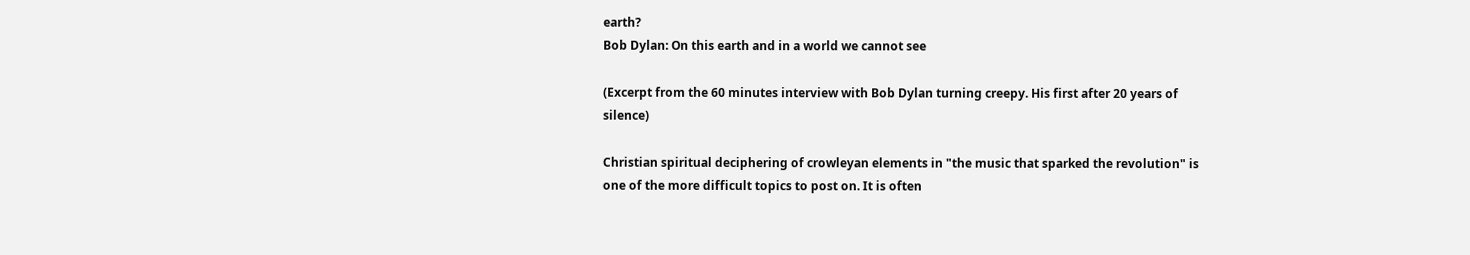earth?
Bob Dylan: On this earth and in a world we cannot see

(Excerpt from the 60 minutes interview with Bob Dylan turning creepy. His first after 20 years of silence)

Christian spiritual deciphering of crowleyan elements in "the music that sparked the revolution" is one of the more difficult topics to post on. It is often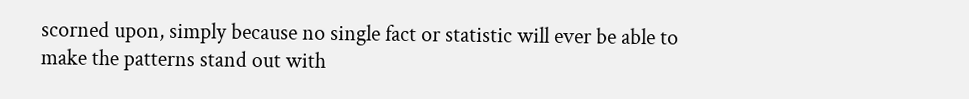scorned upon, simply because no single fact or statistic will ever be able to make the patterns stand out with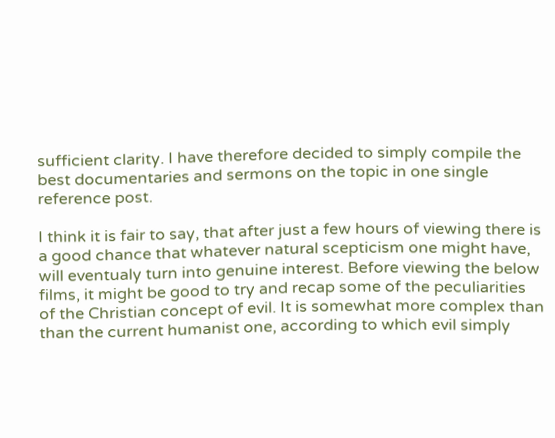sufficient clarity. I have therefore decided to simply compile the best documentaries and sermons on the topic in one single reference post.

I think it is fair to say, that after just a few hours of viewing there is a good chance that whatever natural scepticism one might have, will eventualy turn into genuine interest. Before viewing the below films, it might be good to try and recap some of the peculiarities of the Christian concept of evil. It is somewhat more complex than than the current humanist one, according to which evil simply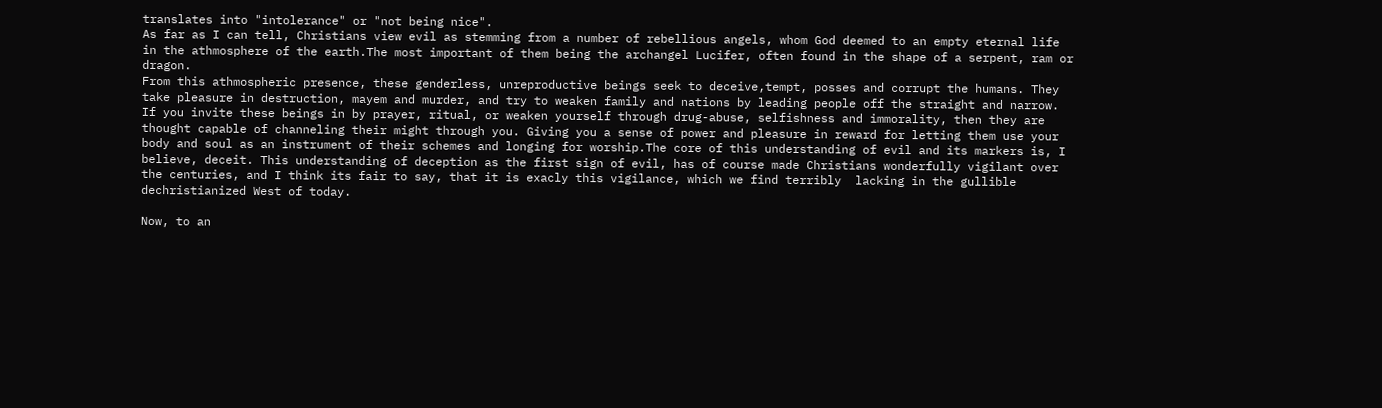translates into "intolerance" or "not being nice".
As far as I can tell, Christians view evil as stemming from a number of rebellious angels, whom God deemed to an empty eternal life in the athmosphere of the earth.The most important of them being the archangel Lucifer, often found in the shape of a serpent, ram or dragon.
From this athmospheric presence, these genderless, unreproductive beings seek to deceive,tempt, posses and corrupt the humans. They take pleasure in destruction, mayem and murder, and try to weaken family and nations by leading people off the straight and narrow. If you invite these beings in by prayer, ritual, or weaken yourself through drug-abuse, selfishness and immorality, then they are thought capable of channeling their might through you. Giving you a sense of power and pleasure in reward for letting them use your body and soul as an instrument of their schemes and longing for worship.The core of this understanding of evil and its markers is, I believe, deceit. This understanding of deception as the first sign of evil, has of course made Christians wonderfully vigilant over the centuries, and I think its fair to say, that it is exacly this vigilance, which we find terribly  lacking in the gullible dechristianized West of today.

Now, to an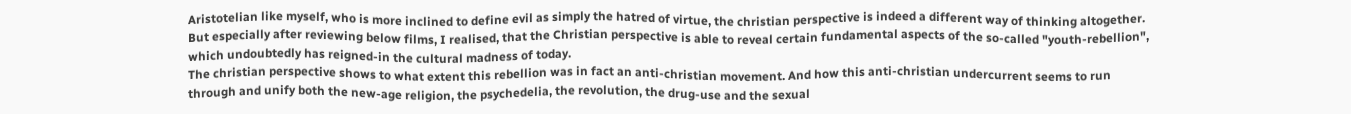Aristotelian like myself, who is more inclined to define evil as simply the hatred of virtue, the christian perspective is indeed a different way of thinking altogether. But especially after reviewing below films, I realised, that the Christian perspective is able to reveal certain fundamental aspects of the so-called "youth-rebellion", which undoubtedly has reigned-in the cultural madness of today.
The christian perspective shows to what extent this rebellion was in fact an anti-christian movement. And how this anti-christian undercurrent seems to run through and unify both the new-age religion, the psychedelia, the revolution, the drug-use and the sexual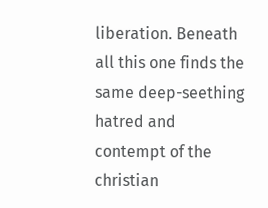liberation. Beneath all this one finds the same deep-seething hatred and contempt of the christian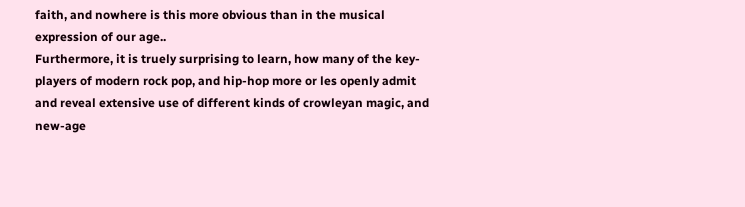faith, and nowhere is this more obvious than in the musical expression of our age..
Furthermore, it is truely surprising to learn, how many of the key-players of modern rock pop, and hip-hop more or les openly admit and reveal extensive use of different kinds of crowleyan magic, and new-age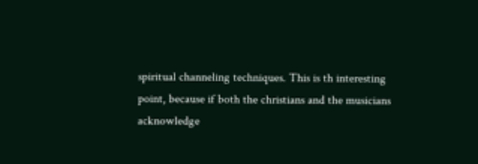spiritual channeling techniques. This is th interesting point, because if both the christians and the musicians acknowledge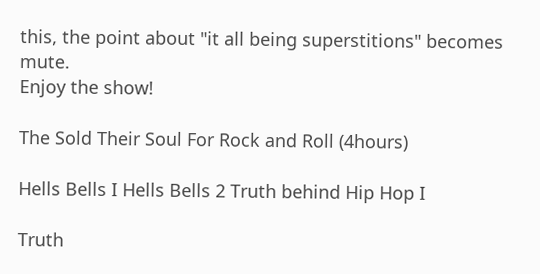this, the point about "it all being superstitions" becomes mute.
Enjoy the show!

The Sold Their Soul For Rock and Roll (4hours)

Hells Bells I Hells Bells 2 Truth behind Hip Hop I

Truth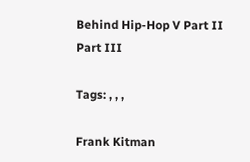Behind Hip-Hop V Part II Part III

Tags: , , ,

Frank Kitman